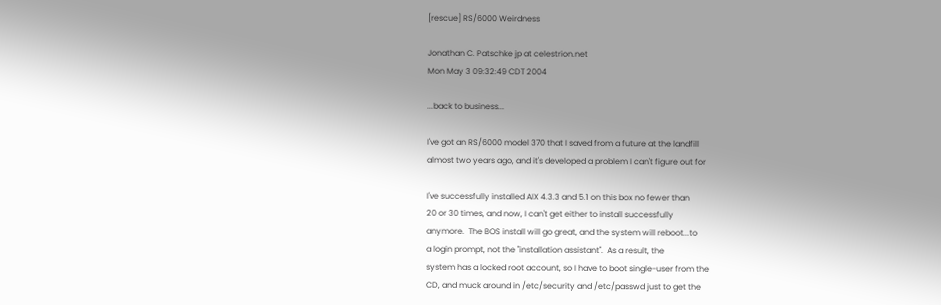[rescue] RS/6000 Weirdness

Jonathan C. Patschke jp at celestrion.net
Mon May 3 09:32:49 CDT 2004

...back to business...

I've got an RS/6000 model 370 that I saved from a future at the landfill
almost two years ago, and it's developed a problem I can't figure out for

I've successfully installed AIX 4.3.3 and 5.1 on this box no fewer than
20 or 30 times, and now, I can't get either to install successfully
anymore.  The BOS install will go great, and the system will reboot...to
a login prompt, not the "installation assistant".  As a result, the
system has a locked root account, so I have to boot single-user from the
CD, and muck around in /etc/security and /etc/passwd just to get the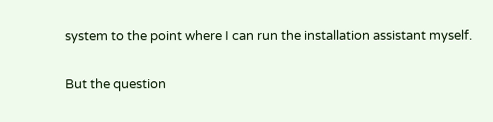system to the point where I can run the installation assistant myself.

But the question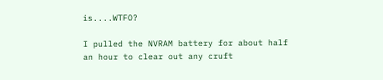is....WTFO?

I pulled the NVRAM battery for about half an hour to clear out any cruft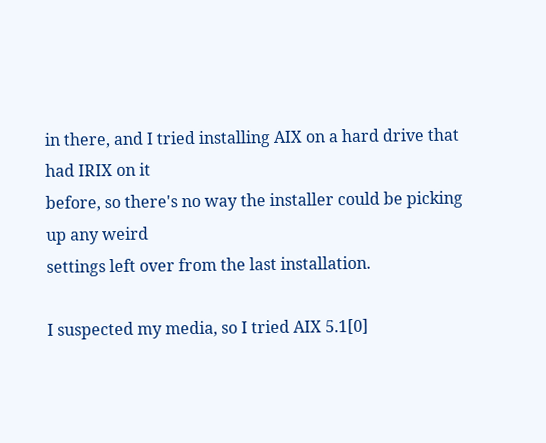in there, and I tried installing AIX on a hard drive that had IRIX on it
before, so there's no way the installer could be picking up any weird
settings left over from the last installation.

I suspected my media, so I tried AIX 5.1[0]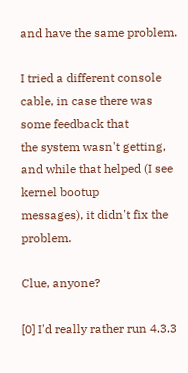and have the same problem.

I tried a different console cable, in case there was some feedback that
the system wasn't getting, and while that helped (I see kernel bootup
messages), it didn't fix the problem.

Clue, anyone?

[0] I'd really rather run 4.3.3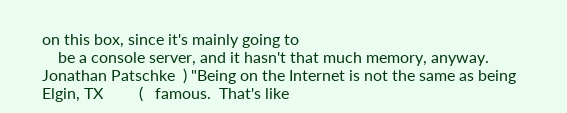on this box, since it's mainly going to
    be a console server, and it hasn't that much memory, anyway.
Jonathan Patschke  ) "Being on the Internet is not the same as being
Elgin, TX         (   famous.  That's like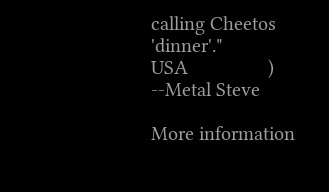calling Cheetos 'dinner'."
USA                )                                    --Metal Steve

More information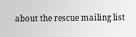about the rescue mailing list